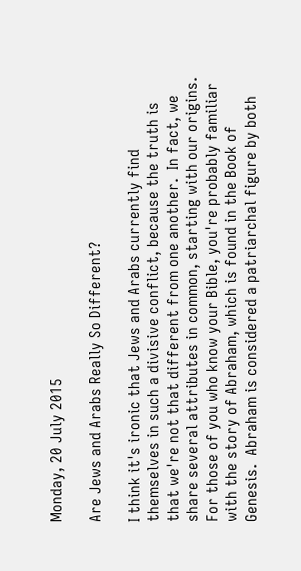Monday, 20 July 2015

Are Jews and Arabs Really So Different?

I think it's ironic that Jews and Arabs currently find themselves in such a divisive conflict, because the truth is that we're not that different from one another.  In fact, we share several attributes in common, starting with our origins.  For those of you who know your Bible, you're probably familiar with the story of Abraham, which is found in the Book of Genesis.  Abraham is considered a patriarchal figure by both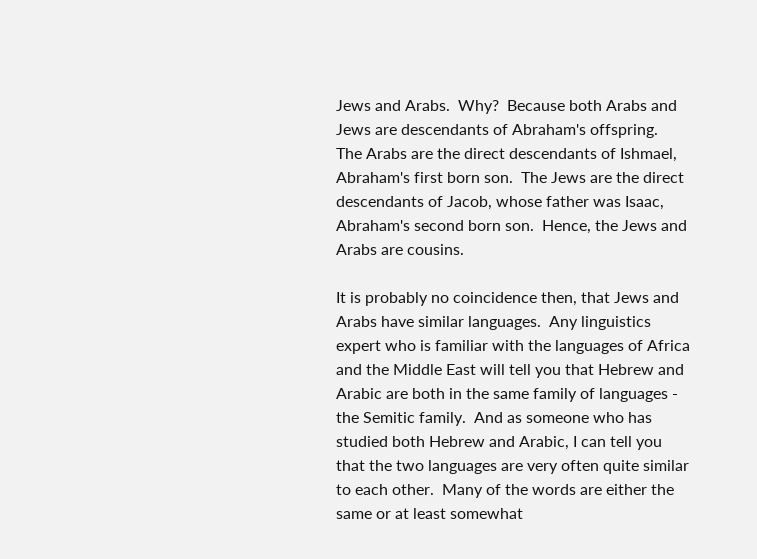Jews and Arabs.  Why?  Because both Arabs and Jews are descendants of Abraham's offspring.  The Arabs are the direct descendants of Ishmael, Abraham's first born son.  The Jews are the direct descendants of Jacob, whose father was Isaac, Abraham's second born son.  Hence, the Jews and Arabs are cousins.

It is probably no coincidence then, that Jews and Arabs have similar languages.  Any linguistics expert who is familiar with the languages of Africa and the Middle East will tell you that Hebrew and Arabic are both in the same family of languages - the Semitic family.  And as someone who has studied both Hebrew and Arabic, I can tell you that the two languages are very often quite similar to each other.  Many of the words are either the same or at least somewhat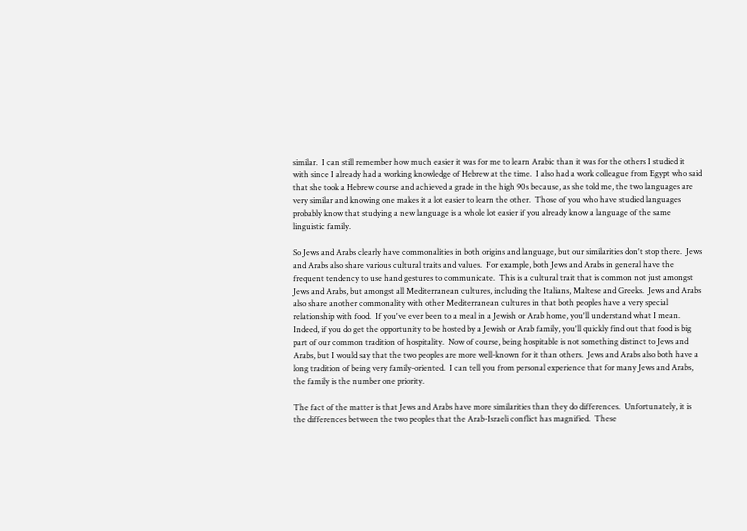similar.  I can still remember how much easier it was for me to learn Arabic than it was for the others I studied it with since I already had a working knowledge of Hebrew at the time.  I also had a work colleague from Egypt who said that she took a Hebrew course and achieved a grade in the high 90s because, as she told me, the two languages are very similar and knowing one makes it a lot easier to learn the other.  Those of you who have studied languages probably know that studying a new language is a whole lot easier if you already know a language of the same linguistic family.

So Jews and Arabs clearly have commonalities in both origins and language, but our similarities don't stop there.  Jews and Arabs also share various cultural traits and values.  For example, both Jews and Arabs in general have the frequent tendency to use hand gestures to communicate.  This is a cultural trait that is common not just amongst Jews and Arabs, but amongst all Mediterranean cultures, including the Italians, Maltese and Greeks.  Jews and Arabs also share another commonality with other Mediterranean cultures in that both peoples have a very special relationship with food.  If you've ever been to a meal in a Jewish or Arab home, you'll understand what I mean.  Indeed, if you do get the opportunity to be hosted by a Jewish or Arab family, you'll quickly find out that food is big part of our common tradition of hospitality.  Now of course, being hospitable is not something distinct to Jews and Arabs, but I would say that the two peoples are more well-known for it than others.  Jews and Arabs also both have a long tradition of being very family-oriented.  I can tell you from personal experience that for many Jews and Arabs, the family is the number one priority.

The fact of the matter is that Jews and Arabs have more similarities than they do differences.  Unfortunately, it is the differences between the two peoples that the Arab-Israeli conflict has magnified.  These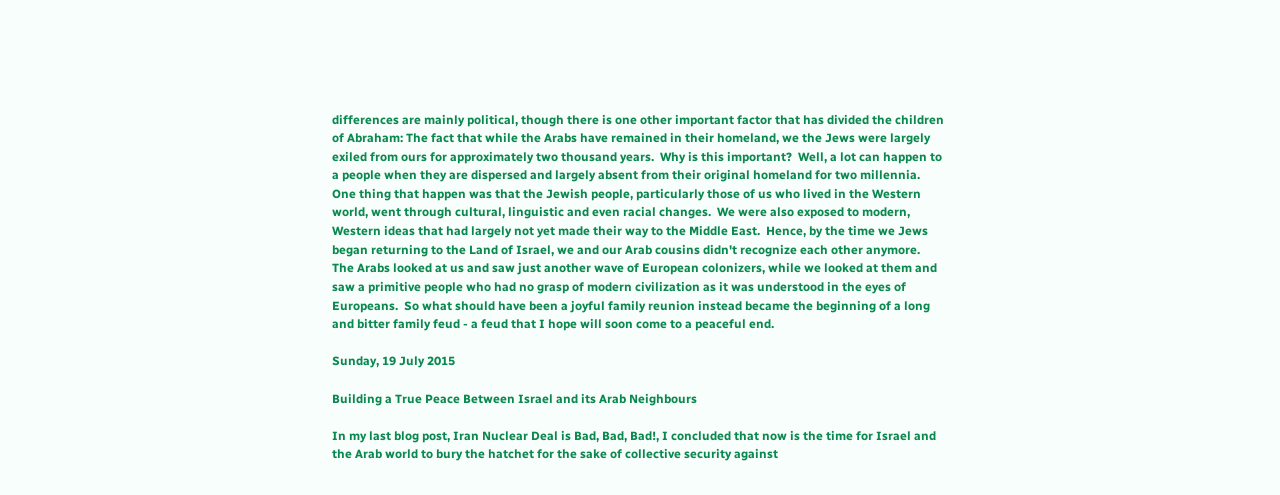differences are mainly political, though there is one other important factor that has divided the children of Abraham: The fact that while the Arabs have remained in their homeland, we the Jews were largely exiled from ours for approximately two thousand years.  Why is this important?  Well, a lot can happen to a people when they are dispersed and largely absent from their original homeland for two millennia.  One thing that happen was that the Jewish people, particularly those of us who lived in the Western world, went through cultural, linguistic and even racial changes.  We were also exposed to modern, Western ideas that had largely not yet made their way to the Middle East.  Hence, by the time we Jews began returning to the Land of Israel, we and our Arab cousins didn't recognize each other anymore.  The Arabs looked at us and saw just another wave of European colonizers, while we looked at them and saw a primitive people who had no grasp of modern civilization as it was understood in the eyes of Europeans.  So what should have been a joyful family reunion instead became the beginning of a long and bitter family feud - a feud that I hope will soon come to a peaceful end.

Sunday, 19 July 2015

Building a True Peace Between Israel and its Arab Neighbours

In my last blog post, Iran Nuclear Deal is Bad, Bad, Bad!, I concluded that now is the time for Israel and the Arab world to bury the hatchet for the sake of collective security against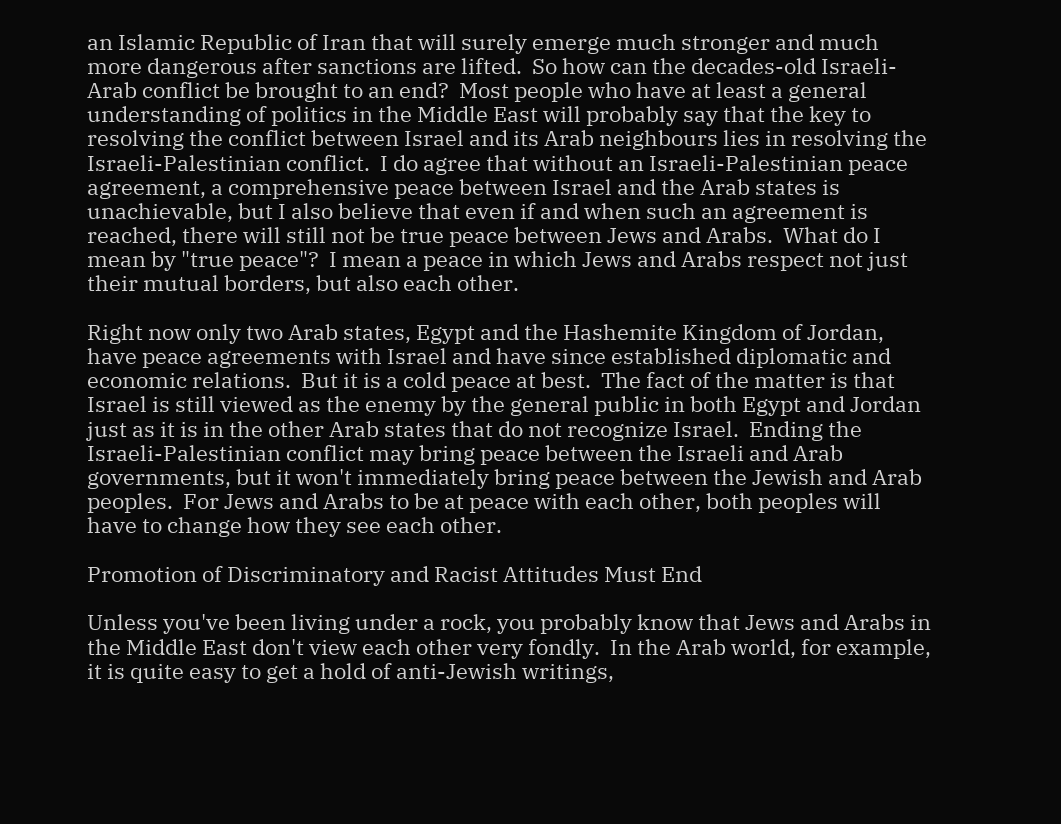an Islamic Republic of Iran that will surely emerge much stronger and much more dangerous after sanctions are lifted.  So how can the decades-old Israeli-Arab conflict be brought to an end?  Most people who have at least a general understanding of politics in the Middle East will probably say that the key to resolving the conflict between Israel and its Arab neighbours lies in resolving the Israeli-Palestinian conflict.  I do agree that without an Israeli-Palestinian peace agreement, a comprehensive peace between Israel and the Arab states is unachievable, but I also believe that even if and when such an agreement is reached, there will still not be true peace between Jews and Arabs.  What do I mean by "true peace"?  I mean a peace in which Jews and Arabs respect not just their mutual borders, but also each other.

Right now only two Arab states, Egypt and the Hashemite Kingdom of Jordan, have peace agreements with Israel and have since established diplomatic and economic relations.  But it is a cold peace at best.  The fact of the matter is that Israel is still viewed as the enemy by the general public in both Egypt and Jordan just as it is in the other Arab states that do not recognize Israel.  Ending the Israeli-Palestinian conflict may bring peace between the Israeli and Arab governments, but it won't immediately bring peace between the Jewish and Arab peoples.  For Jews and Arabs to be at peace with each other, both peoples will have to change how they see each other.

Promotion of Discriminatory and Racist Attitudes Must End

Unless you've been living under a rock, you probably know that Jews and Arabs in the Middle East don't view each other very fondly.  In the Arab world, for example, it is quite easy to get a hold of anti-Jewish writings,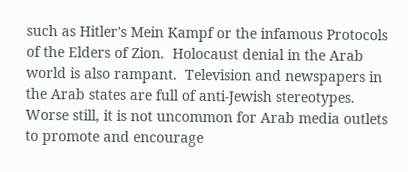such as Hitler's Mein Kampf or the infamous Protocols of the Elders of Zion.  Holocaust denial in the Arab world is also rampant.  Television and newspapers in the Arab states are full of anti-Jewish stereotypes.  Worse still, it is not uncommon for Arab media outlets to promote and encourage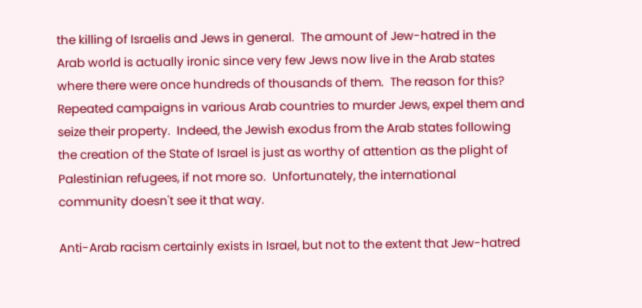the killing of Israelis and Jews in general.  The amount of Jew-hatred in the Arab world is actually ironic since very few Jews now live in the Arab states where there were once hundreds of thousands of them.  The reason for this?  Repeated campaigns in various Arab countries to murder Jews, expel them and seize their property.  Indeed, the Jewish exodus from the Arab states following the creation of the State of Israel is just as worthy of attention as the plight of Palestinian refugees, if not more so.  Unfortunately, the international community doesn't see it that way.

Anti-Arab racism certainly exists in Israel, but not to the extent that Jew-hatred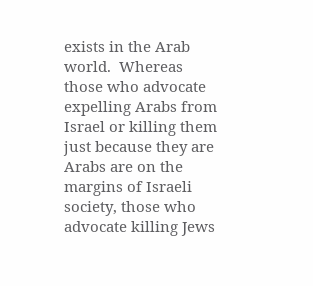exists in the Arab world.  Whereas those who advocate expelling Arabs from Israel or killing them just because they are Arabs are on the margins of Israeli society, those who advocate killing Jews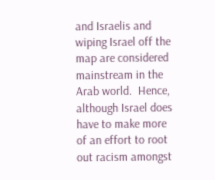and Israelis and wiping Israel off the map are considered mainstream in the Arab world.  Hence, although Israel does have to make more of an effort to root out racism amongst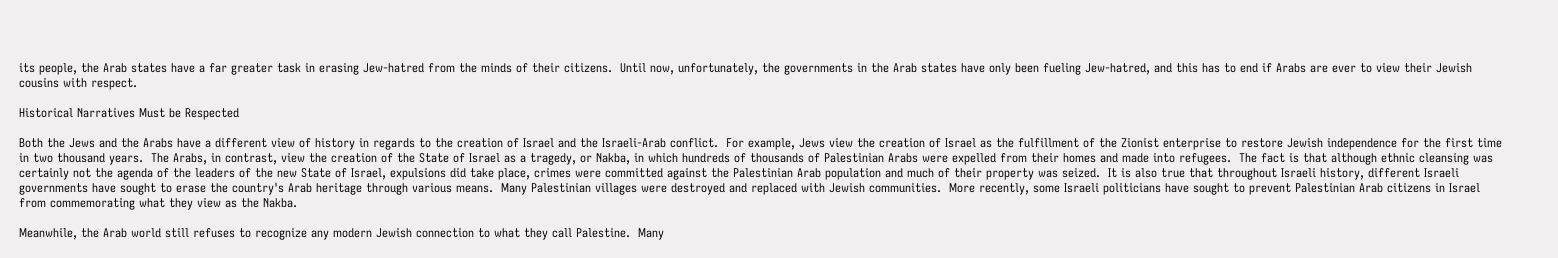its people, the Arab states have a far greater task in erasing Jew-hatred from the minds of their citizens.  Until now, unfortunately, the governments in the Arab states have only been fueling Jew-hatred, and this has to end if Arabs are ever to view their Jewish cousins with respect.

Historical Narratives Must be Respected

Both the Jews and the Arabs have a different view of history in regards to the creation of Israel and the Israeli-Arab conflict.  For example, Jews view the creation of Israel as the fulfillment of the Zionist enterprise to restore Jewish independence for the first time in two thousand years.  The Arabs, in contrast, view the creation of the State of Israel as a tragedy, or Nakba, in which hundreds of thousands of Palestinian Arabs were expelled from their homes and made into refugees.  The fact is that although ethnic cleansing was certainly not the agenda of the leaders of the new State of Israel, expulsions did take place, crimes were committed against the Palestinian Arab population and much of their property was seized.  It is also true that throughout Israeli history, different Israeli governments have sought to erase the country's Arab heritage through various means.  Many Palestinian villages were destroyed and replaced with Jewish communities.  More recently, some Israeli politicians have sought to prevent Palestinian Arab citizens in Israel from commemorating what they view as the Nakba.

Meanwhile, the Arab world still refuses to recognize any modern Jewish connection to what they call Palestine.  Many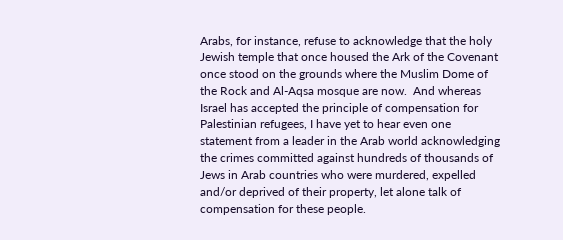Arabs, for instance, refuse to acknowledge that the holy Jewish temple that once housed the Ark of the Covenant once stood on the grounds where the Muslim Dome of the Rock and Al-Aqsa mosque are now.  And whereas Israel has accepted the principle of compensation for Palestinian refugees, I have yet to hear even one statement from a leader in the Arab world acknowledging the crimes committed against hundreds of thousands of Jews in Arab countries who were murdered, expelled and/or deprived of their property, let alone talk of compensation for these people.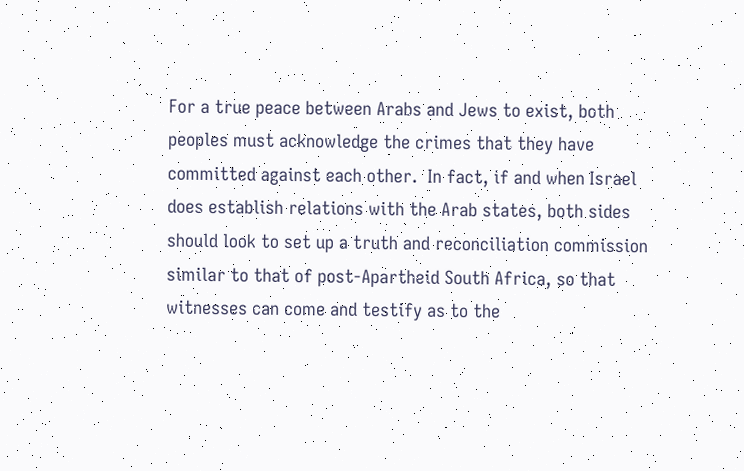For a true peace between Arabs and Jews to exist, both peoples must acknowledge the crimes that they have committed against each other.  In fact, if and when Israel does establish relations with the Arab states, both sides should look to set up a truth and reconciliation commission similar to that of post-Apartheid South Africa, so that witnesses can come and testify as to the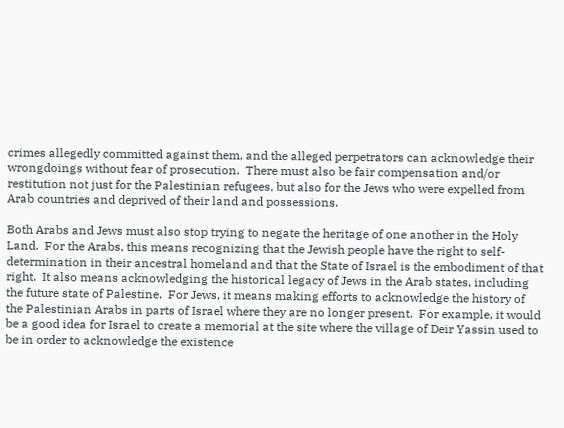crimes allegedly committed against them, and the alleged perpetrators can acknowledge their wrongdoings without fear of prosecution.  There must also be fair compensation and/or restitution not just for the Palestinian refugees, but also for the Jews who were expelled from Arab countries and deprived of their land and possessions.

Both Arabs and Jews must also stop trying to negate the heritage of one another in the Holy Land.  For the Arabs, this means recognizing that the Jewish people have the right to self-determination in their ancestral homeland and that the State of Israel is the embodiment of that right.  It also means acknowledging the historical legacy of Jews in the Arab states, including the future state of Palestine.  For Jews, it means making efforts to acknowledge the history of the Palestinian Arabs in parts of Israel where they are no longer present.  For example, it would be a good idea for Israel to create a memorial at the site where the village of Deir Yassin used to be in order to acknowledge the existence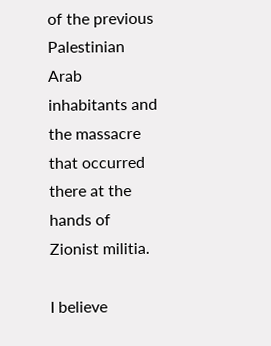of the previous Palestinian Arab inhabitants and the massacre that occurred there at the hands of Zionist militia.

I believe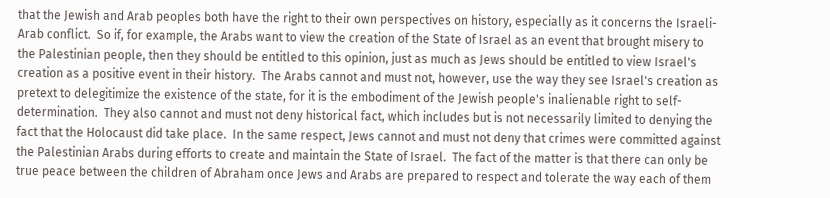that the Jewish and Arab peoples both have the right to their own perspectives on history, especially as it concerns the Israeli-Arab conflict.  So if, for example, the Arabs want to view the creation of the State of Israel as an event that brought misery to the Palestinian people, then they should be entitled to this opinion, just as much as Jews should be entitled to view Israel's creation as a positive event in their history.  The Arabs cannot and must not, however, use the way they see Israel's creation as pretext to delegitimize the existence of the state, for it is the embodiment of the Jewish people's inalienable right to self-determination.  They also cannot and must not deny historical fact, which includes but is not necessarily limited to denying the fact that the Holocaust did take place.  In the same respect, Jews cannot and must not deny that crimes were committed against the Palestinian Arabs during efforts to create and maintain the State of Israel.  The fact of the matter is that there can only be true peace between the children of Abraham once Jews and Arabs are prepared to respect and tolerate the way each of them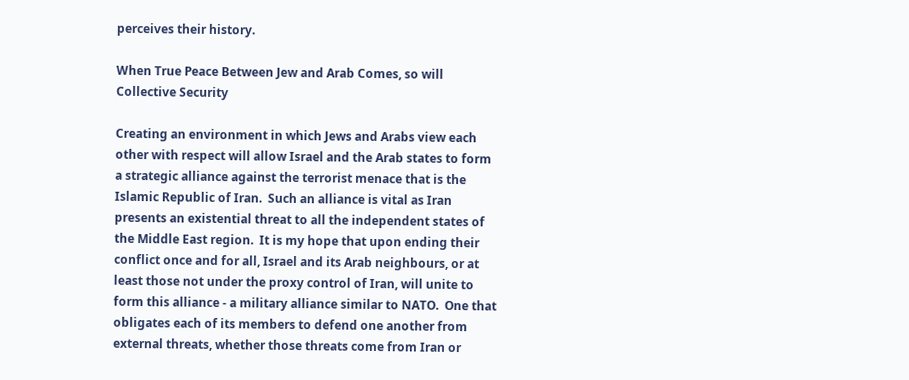perceives their history.

When True Peace Between Jew and Arab Comes, so will Collective Security

Creating an environment in which Jews and Arabs view each other with respect will allow Israel and the Arab states to form a strategic alliance against the terrorist menace that is the Islamic Republic of Iran.  Such an alliance is vital as Iran presents an existential threat to all the independent states of the Middle East region.  It is my hope that upon ending their conflict once and for all, Israel and its Arab neighbours, or at least those not under the proxy control of Iran, will unite to form this alliance - a military alliance similar to NATO.  One that obligates each of its members to defend one another from external threats, whether those threats come from Iran or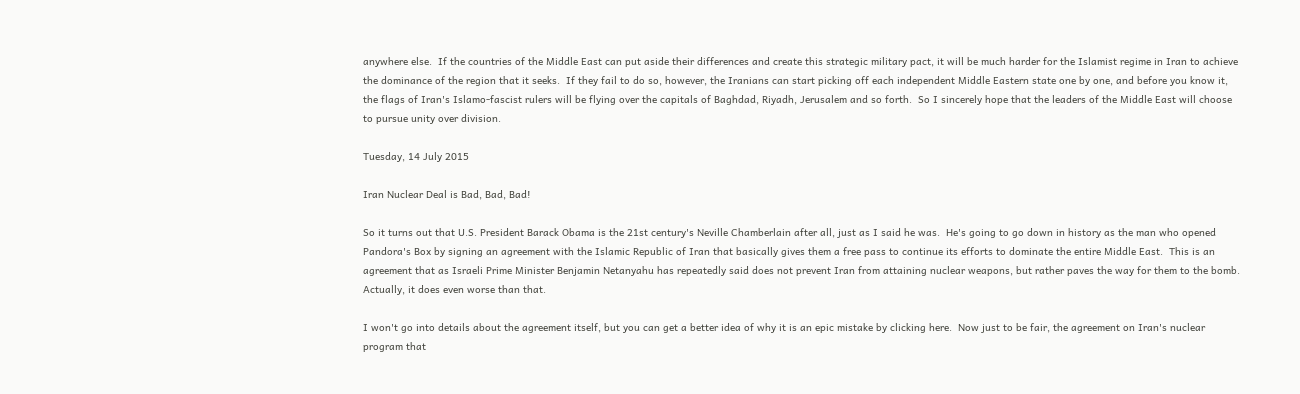anywhere else.  If the countries of the Middle East can put aside their differences and create this strategic military pact, it will be much harder for the Islamist regime in Iran to achieve the dominance of the region that it seeks.  If they fail to do so, however, the Iranians can start picking off each independent Middle Eastern state one by one, and before you know it, the flags of Iran's Islamo-fascist rulers will be flying over the capitals of Baghdad, Riyadh, Jerusalem and so forth.  So I sincerely hope that the leaders of the Middle East will choose to pursue unity over division.

Tuesday, 14 July 2015

Iran Nuclear Deal is Bad, Bad, Bad!

So it turns out that U.S. President Barack Obama is the 21st century's Neville Chamberlain after all, just as I said he was.  He's going to go down in history as the man who opened Pandora's Box by signing an agreement with the Islamic Republic of Iran that basically gives them a free pass to continue its efforts to dominate the entire Middle East.  This is an agreement that as Israeli Prime Minister Benjamin Netanyahu has repeatedly said does not prevent Iran from attaining nuclear weapons, but rather paves the way for them to the bomb.  Actually, it does even worse than that.

I won't go into details about the agreement itself, but you can get a better idea of why it is an epic mistake by clicking here.  Now just to be fair, the agreement on Iran's nuclear program that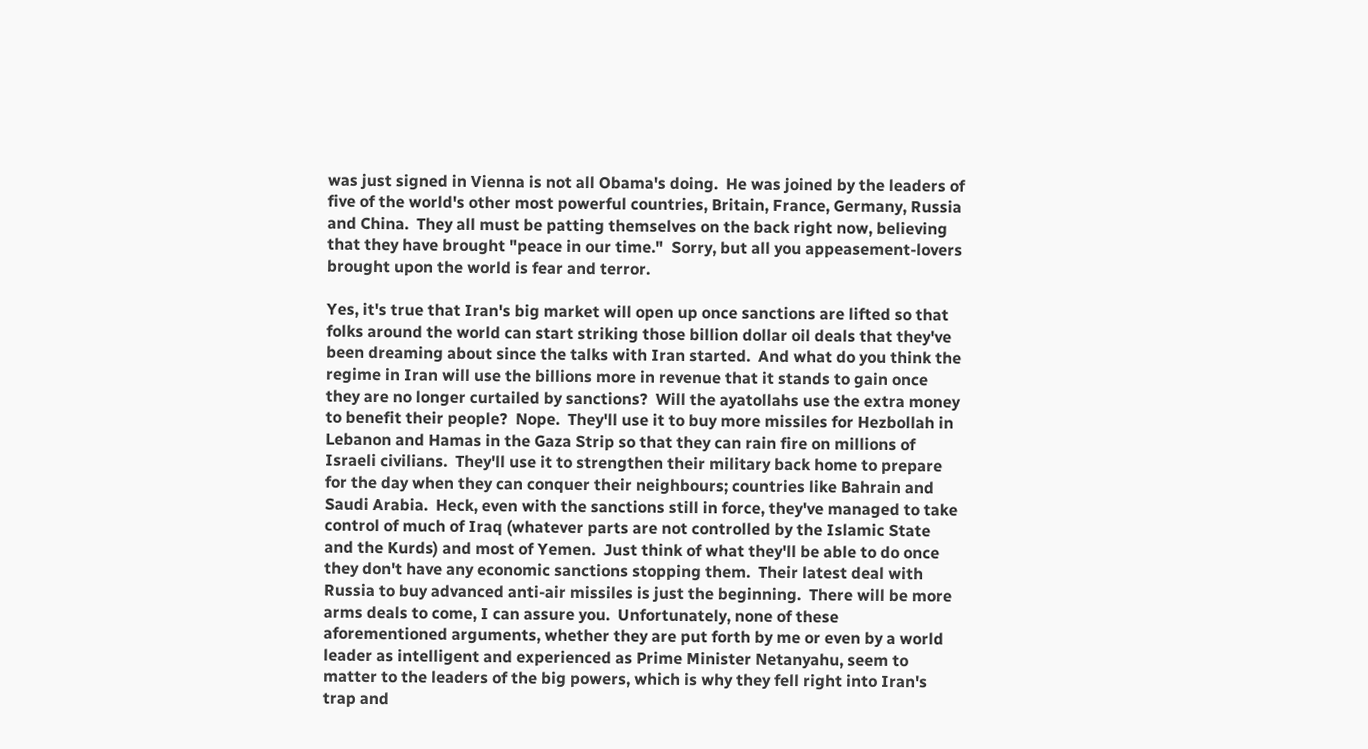was just signed in Vienna is not all Obama's doing.  He was joined by the leaders of five of the world's other most powerful countries, Britain, France, Germany, Russia and China.  They all must be patting themselves on the back right now, believing that they have brought "peace in our time."  Sorry, but all you appeasement-lovers brought upon the world is fear and terror.

Yes, it's true that Iran's big market will open up once sanctions are lifted so that folks around the world can start striking those billion dollar oil deals that they've been dreaming about since the talks with Iran started.  And what do you think the regime in Iran will use the billions more in revenue that it stands to gain once they are no longer curtailed by sanctions?  Will the ayatollahs use the extra money to benefit their people?  Nope.  They'll use it to buy more missiles for Hezbollah in Lebanon and Hamas in the Gaza Strip so that they can rain fire on millions of Israeli civilians.  They'll use it to strengthen their military back home to prepare for the day when they can conquer their neighbours; countries like Bahrain and Saudi Arabia.  Heck, even with the sanctions still in force, they've managed to take control of much of Iraq (whatever parts are not controlled by the Islamic State and the Kurds) and most of Yemen.  Just think of what they'll be able to do once they don't have any economic sanctions stopping them.  Their latest deal with Russia to buy advanced anti-air missiles is just the beginning.  There will be more arms deals to come, I can assure you.  Unfortunately, none of these aforementioned arguments, whether they are put forth by me or even by a world leader as intelligent and experienced as Prime Minister Netanyahu, seem to matter to the leaders of the big powers, which is why they fell right into Iran's trap and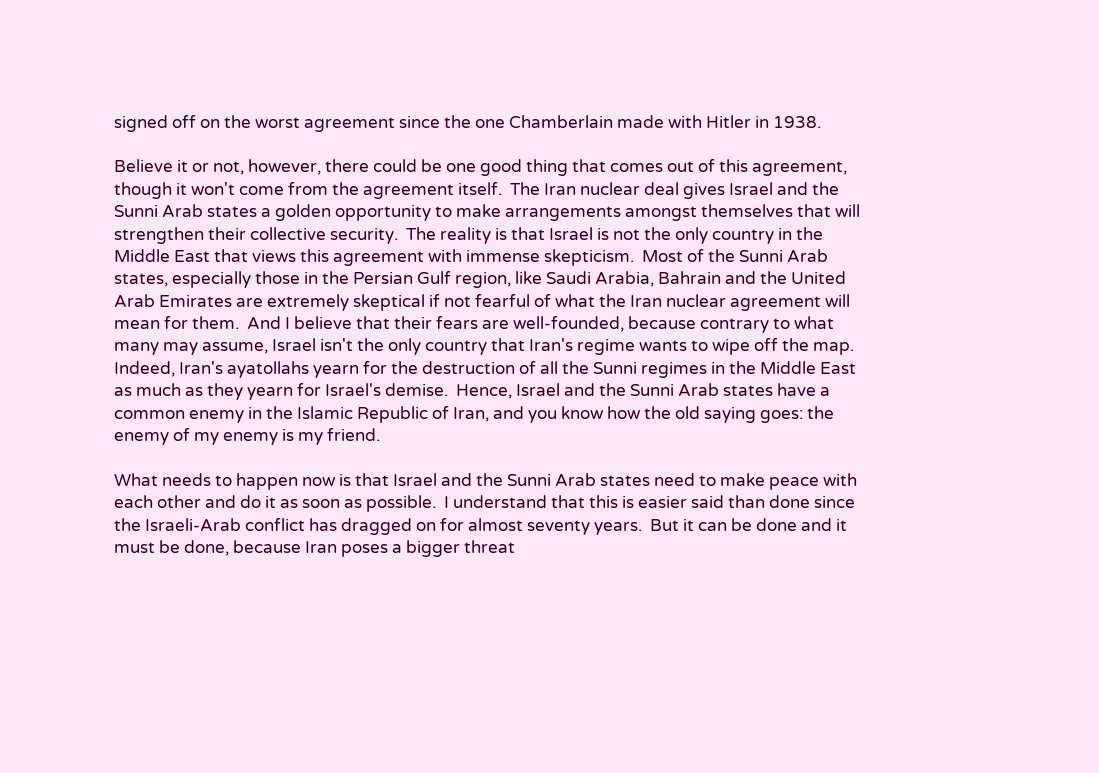signed off on the worst agreement since the one Chamberlain made with Hitler in 1938.

Believe it or not, however, there could be one good thing that comes out of this agreement, though it won't come from the agreement itself.  The Iran nuclear deal gives Israel and the Sunni Arab states a golden opportunity to make arrangements amongst themselves that will strengthen their collective security.  The reality is that Israel is not the only country in the Middle East that views this agreement with immense skepticism.  Most of the Sunni Arab states, especially those in the Persian Gulf region, like Saudi Arabia, Bahrain and the United Arab Emirates are extremely skeptical if not fearful of what the Iran nuclear agreement will mean for them.  And I believe that their fears are well-founded, because contrary to what many may assume, Israel isn't the only country that Iran's regime wants to wipe off the map.  Indeed, Iran's ayatollahs yearn for the destruction of all the Sunni regimes in the Middle East as much as they yearn for Israel's demise.  Hence, Israel and the Sunni Arab states have a common enemy in the Islamic Republic of Iran, and you know how the old saying goes: the enemy of my enemy is my friend.

What needs to happen now is that Israel and the Sunni Arab states need to make peace with each other and do it as soon as possible.  I understand that this is easier said than done since the Israeli-Arab conflict has dragged on for almost seventy years.  But it can be done and it must be done, because Iran poses a bigger threat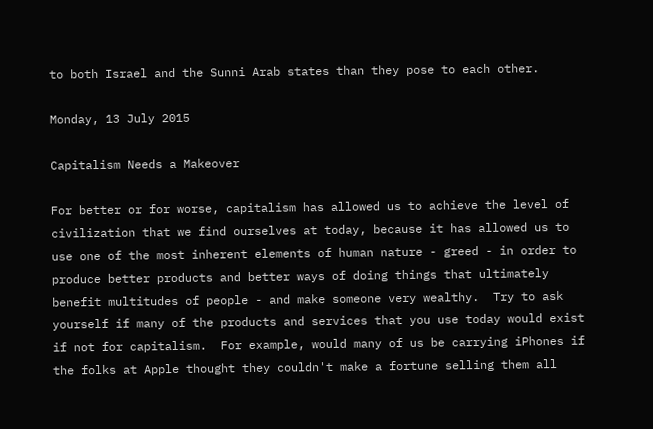to both Israel and the Sunni Arab states than they pose to each other.

Monday, 13 July 2015

Capitalism Needs a Makeover

For better or for worse, capitalism has allowed us to achieve the level of civilization that we find ourselves at today, because it has allowed us to use one of the most inherent elements of human nature - greed - in order to produce better products and better ways of doing things that ultimately benefit multitudes of people - and make someone very wealthy.  Try to ask yourself if many of the products and services that you use today would exist if not for capitalism.  For example, would many of us be carrying iPhones if the folks at Apple thought they couldn't make a fortune selling them all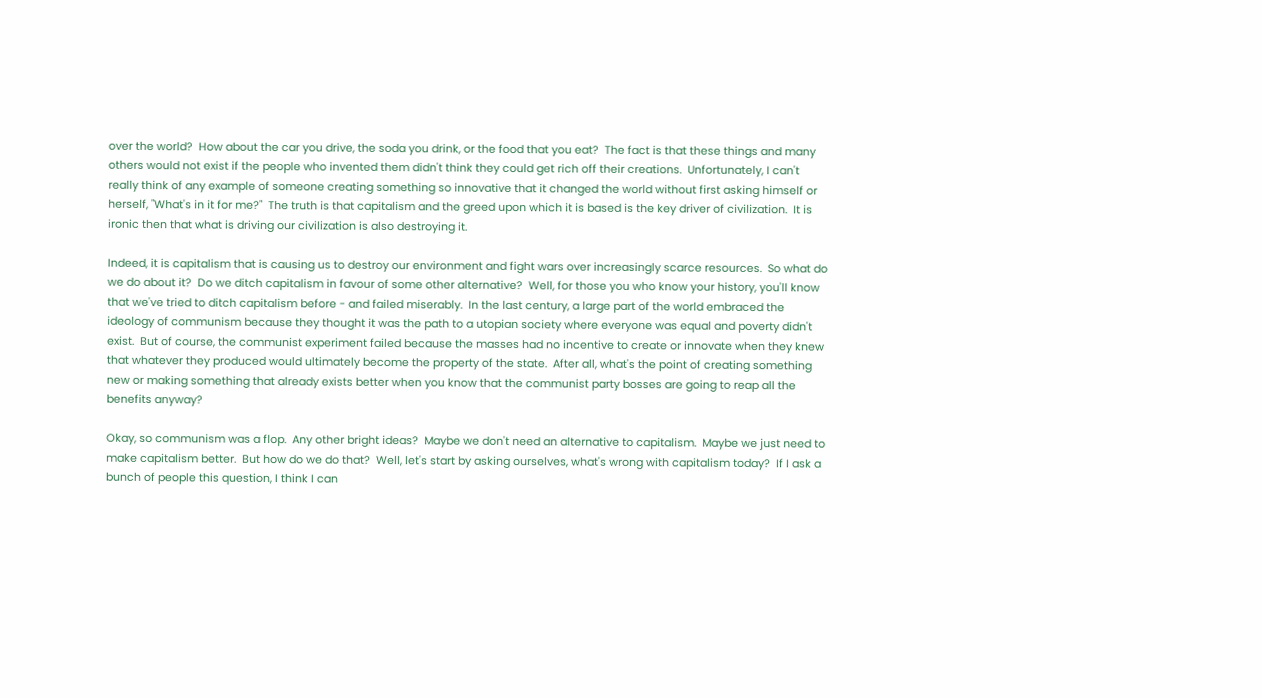over the world?  How about the car you drive, the soda you drink, or the food that you eat?  The fact is that these things and many others would not exist if the people who invented them didn't think they could get rich off their creations.  Unfortunately, I can't really think of any example of someone creating something so innovative that it changed the world without first asking himself or herself, "What's in it for me?"  The truth is that capitalism and the greed upon which it is based is the key driver of civilization.  It is ironic then that what is driving our civilization is also destroying it.

Indeed, it is capitalism that is causing us to destroy our environment and fight wars over increasingly scarce resources.  So what do we do about it?  Do we ditch capitalism in favour of some other alternative?  Well, for those you who know your history, you'll know that we've tried to ditch capitalism before - and failed miserably.  In the last century, a large part of the world embraced the ideology of communism because they thought it was the path to a utopian society where everyone was equal and poverty didn't exist.  But of course, the communist experiment failed because the masses had no incentive to create or innovate when they knew that whatever they produced would ultimately become the property of the state.  After all, what's the point of creating something new or making something that already exists better when you know that the communist party bosses are going to reap all the benefits anyway?

Okay, so communism was a flop.  Any other bright ideas?  Maybe we don't need an alternative to capitalism.  Maybe we just need to make capitalism better.  But how do we do that?  Well, let's start by asking ourselves, what's wrong with capitalism today?  If I ask a bunch of people this question, I think I can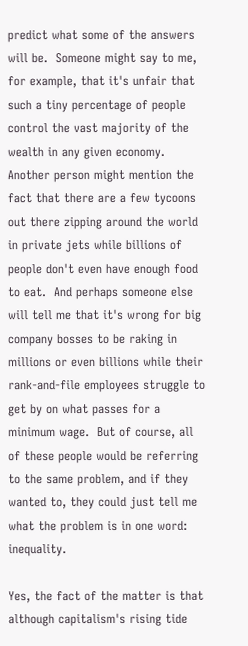predict what some of the answers will be.  Someone might say to me, for example, that it's unfair that such a tiny percentage of people control the vast majority of the wealth in any given economy.  Another person might mention the fact that there are a few tycoons out there zipping around the world in private jets while billions of people don't even have enough food to eat.  And perhaps someone else will tell me that it's wrong for big company bosses to be raking in millions or even billions while their rank-and-file employees struggle to get by on what passes for a minimum wage.  But of course, all of these people would be referring to the same problem, and if they wanted to, they could just tell me what the problem is in one word: inequality.

Yes, the fact of the matter is that although capitalism's rising tide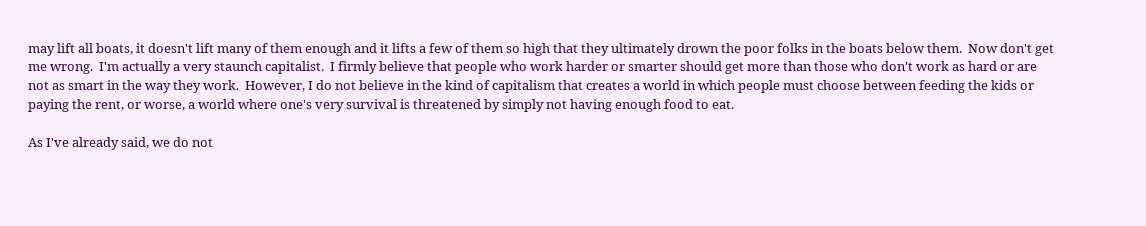may lift all boats, it doesn't lift many of them enough and it lifts a few of them so high that they ultimately drown the poor folks in the boats below them.  Now don't get me wrong.  I'm actually a very staunch capitalist.  I firmly believe that people who work harder or smarter should get more than those who don't work as hard or are not as smart in the way they work.  However, I do not believe in the kind of capitalism that creates a world in which people must choose between feeding the kids or paying the rent, or worse, a world where one's very survival is threatened by simply not having enough food to eat.

As I've already said, we do not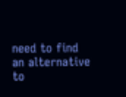need to find an alternative to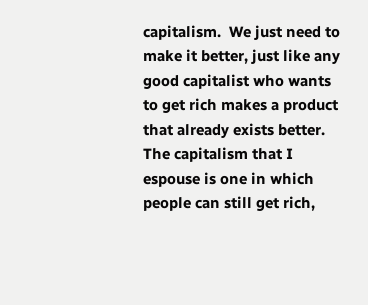capitalism.  We just need to make it better, just like any good capitalist who wants to get rich makes a product that already exists better.  The capitalism that I espouse is one in which people can still get rich,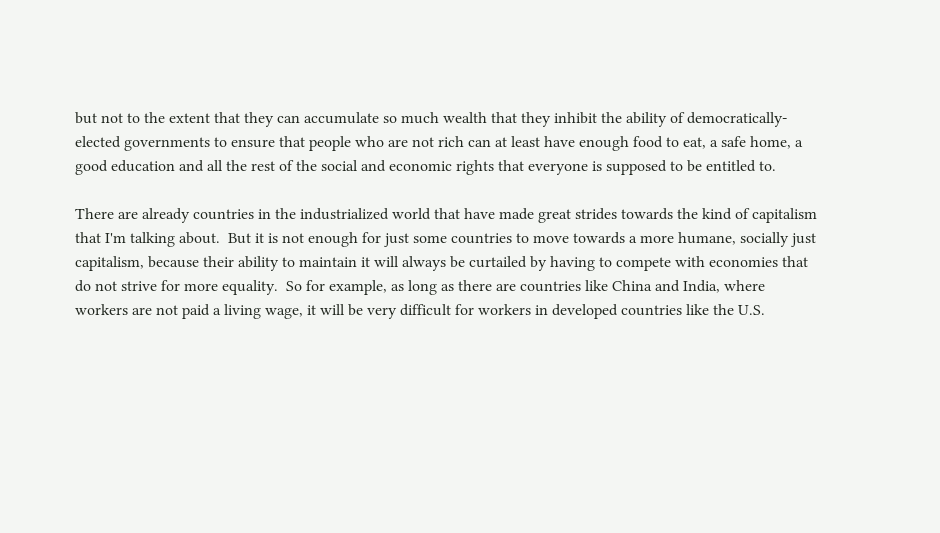but not to the extent that they can accumulate so much wealth that they inhibit the ability of democratically-elected governments to ensure that people who are not rich can at least have enough food to eat, a safe home, a good education and all the rest of the social and economic rights that everyone is supposed to be entitled to.

There are already countries in the industrialized world that have made great strides towards the kind of capitalism that I'm talking about.  But it is not enough for just some countries to move towards a more humane, socially just capitalism, because their ability to maintain it will always be curtailed by having to compete with economies that do not strive for more equality.  So for example, as long as there are countries like China and India, where workers are not paid a living wage, it will be very difficult for workers in developed countries like the U.S.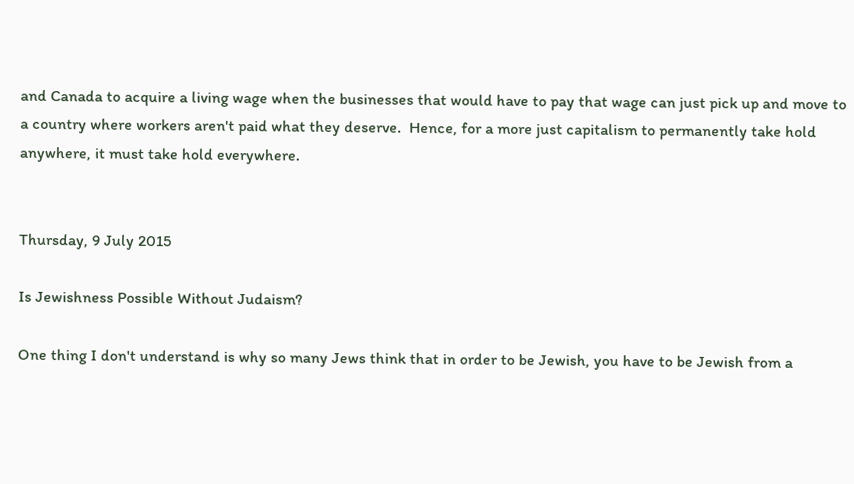and Canada to acquire a living wage when the businesses that would have to pay that wage can just pick up and move to a country where workers aren't paid what they deserve.  Hence, for a more just capitalism to permanently take hold anywhere, it must take hold everywhere.


Thursday, 9 July 2015

Is Jewishness Possible Without Judaism?

One thing I don't understand is why so many Jews think that in order to be Jewish, you have to be Jewish from a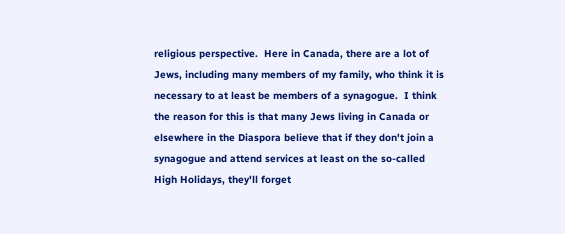religious perspective.  Here in Canada, there are a lot of Jews, including many members of my family, who think it is necessary to at least be members of a synagogue.  I think the reason for this is that many Jews living in Canada or elsewhere in the Diaspora believe that if they don't join a synagogue and attend services at least on the so-called High Holidays, they'll forget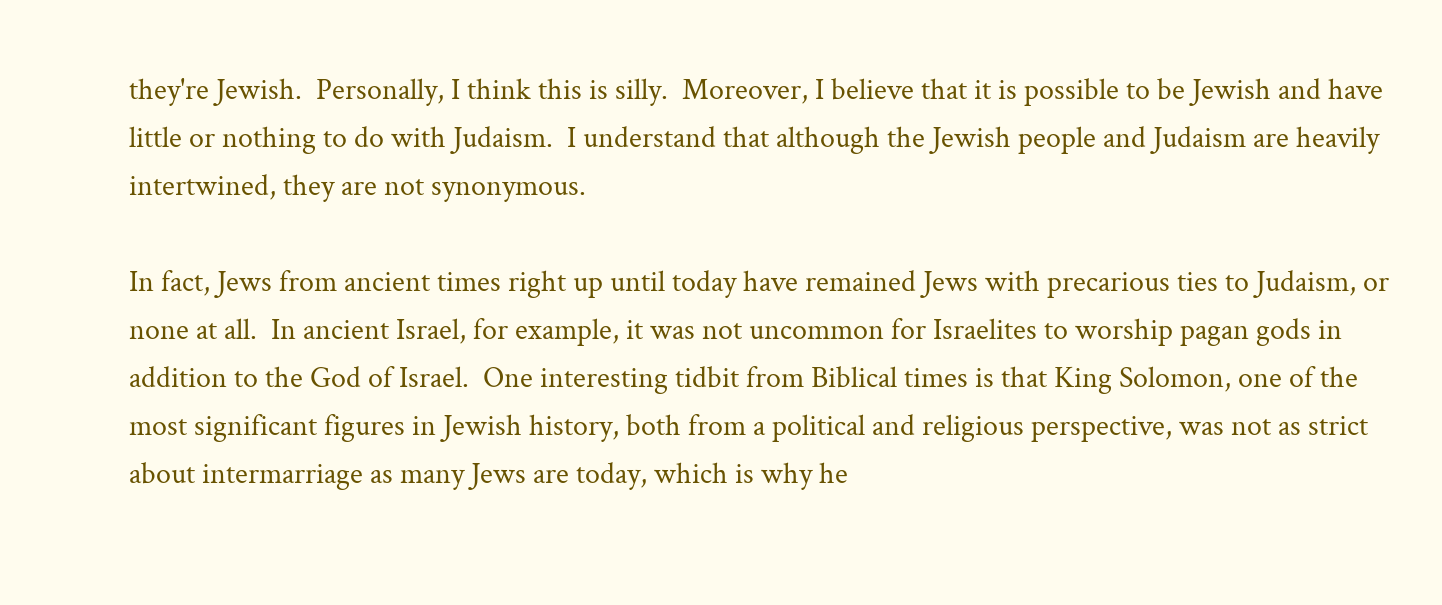they're Jewish.  Personally, I think this is silly.  Moreover, I believe that it is possible to be Jewish and have little or nothing to do with Judaism.  I understand that although the Jewish people and Judaism are heavily intertwined, they are not synonymous.

In fact, Jews from ancient times right up until today have remained Jews with precarious ties to Judaism, or none at all.  In ancient Israel, for example, it was not uncommon for Israelites to worship pagan gods in addition to the God of Israel.  One interesting tidbit from Biblical times is that King Solomon, one of the most significant figures in Jewish history, both from a political and religious perspective, was not as strict about intermarriage as many Jews are today, which is why he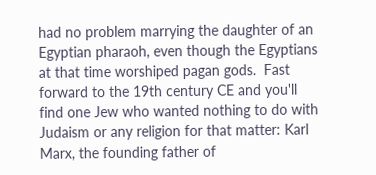had no problem marrying the daughter of an Egyptian pharaoh, even though the Egyptians at that time worshiped pagan gods.  Fast forward to the 19th century CE and you'll find one Jew who wanted nothing to do with Judaism or any religion for that matter: Karl Marx, the founding father of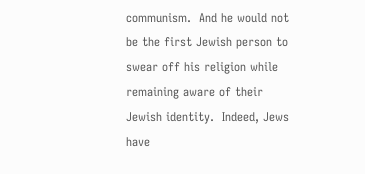communism.  And he would not be the first Jewish person to swear off his religion while remaining aware of their Jewish identity.  Indeed, Jews have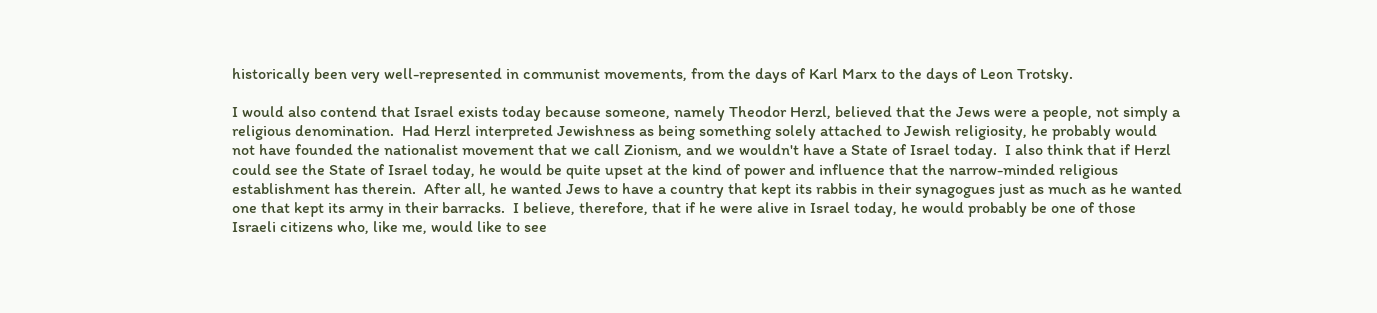historically been very well-represented in communist movements, from the days of Karl Marx to the days of Leon Trotsky.

I would also contend that Israel exists today because someone, namely Theodor Herzl, believed that the Jews were a people, not simply a religious denomination.  Had Herzl interpreted Jewishness as being something solely attached to Jewish religiosity, he probably would not have founded the nationalist movement that we call Zionism, and we wouldn't have a State of Israel today.  I also think that if Herzl could see the State of Israel today, he would be quite upset at the kind of power and influence that the narrow-minded religious establishment has therein.  After all, he wanted Jews to have a country that kept its rabbis in their synagogues just as much as he wanted one that kept its army in their barracks.  I believe, therefore, that if he were alive in Israel today, he would probably be one of those Israeli citizens who, like me, would like to see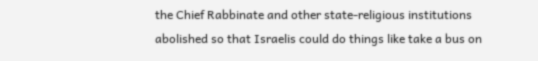the Chief Rabbinate and other state-religious institutions abolished so that Israelis could do things like take a bus on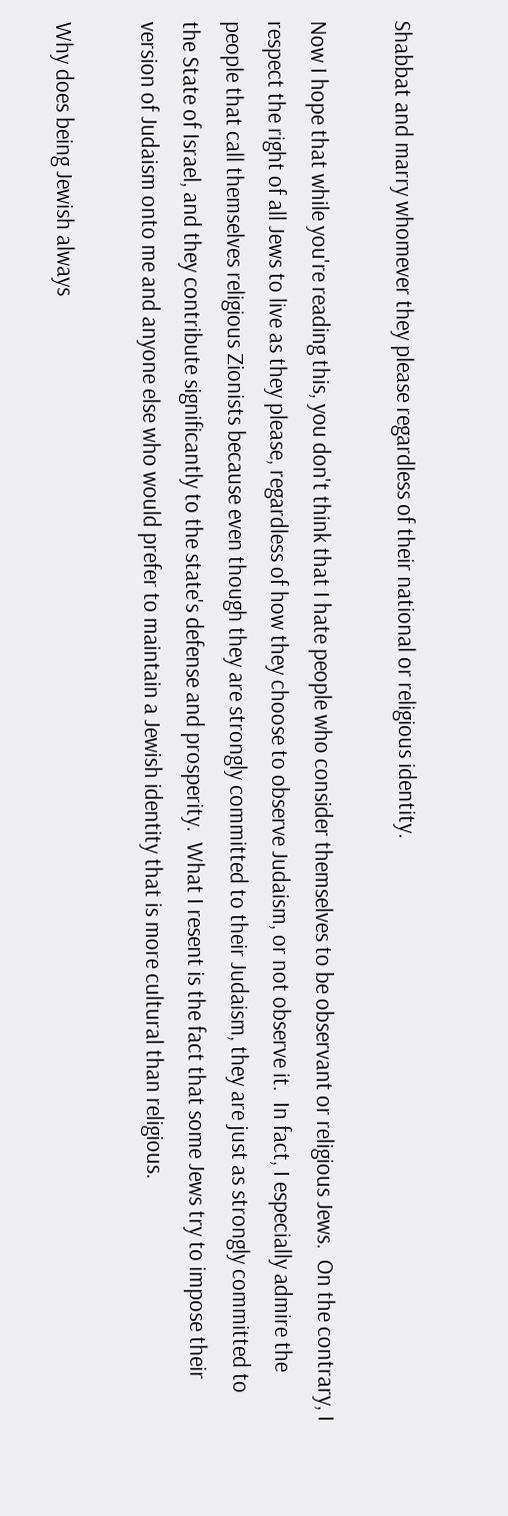Shabbat and marry whomever they please regardless of their national or religious identity.

Now I hope that while you're reading this, you don't think that I hate people who consider themselves to be observant or religious Jews.  On the contrary, I respect the right of all Jews to live as they please, regardless of how they choose to observe Judaism, or not observe it.  In fact, I especially admire the people that call themselves religious Zionists because even though they are strongly committed to their Judaism, they are just as strongly committed to the State of Israel, and they contribute significantly to the state's defense and prosperity.  What I resent is the fact that some Jews try to impose their version of Judaism onto me and anyone else who would prefer to maintain a Jewish identity that is more cultural than religious.

Why does being Jewish always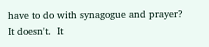have to do with synagogue and prayer?  It doesn't.  It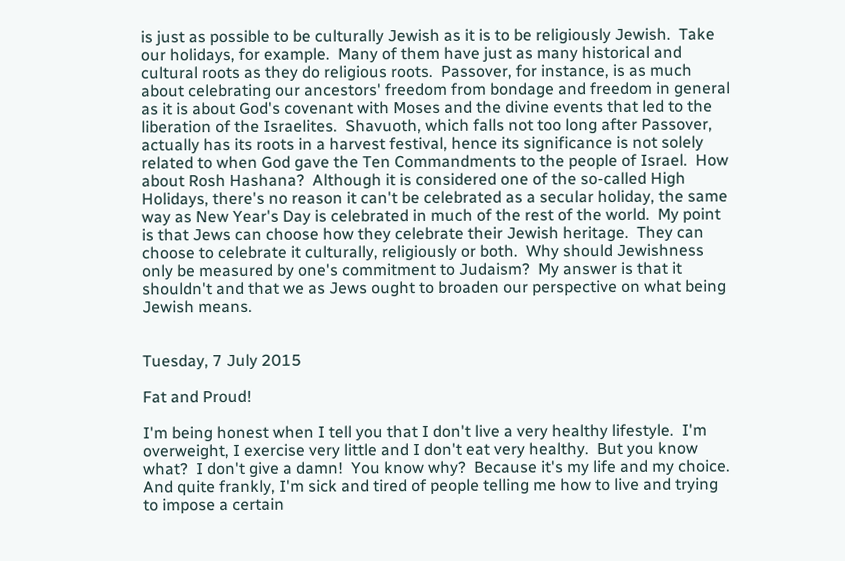is just as possible to be culturally Jewish as it is to be religiously Jewish.  Take our holidays, for example.  Many of them have just as many historical and cultural roots as they do religious roots.  Passover, for instance, is as much about celebrating our ancestors' freedom from bondage and freedom in general as it is about God's covenant with Moses and the divine events that led to the liberation of the Israelites.  Shavuoth, which falls not too long after Passover, actually has its roots in a harvest festival, hence its significance is not solely related to when God gave the Ten Commandments to the people of Israel.  How about Rosh Hashana?  Although it is considered one of the so-called High Holidays, there's no reason it can't be celebrated as a secular holiday, the same way as New Year's Day is celebrated in much of the rest of the world.  My point is that Jews can choose how they celebrate their Jewish heritage.  They can choose to celebrate it culturally, religiously or both.  Why should Jewishness only be measured by one's commitment to Judaism?  My answer is that it shouldn't and that we as Jews ought to broaden our perspective on what being Jewish means.


Tuesday, 7 July 2015

Fat and Proud!

I'm being honest when I tell you that I don't live a very healthy lifestyle.  I'm overweight, I exercise very little and I don't eat very healthy.  But you know what?  I don't give a damn!  You know why?  Because it's my life and my choice.  And quite frankly, I'm sick and tired of people telling me how to live and trying to impose a certain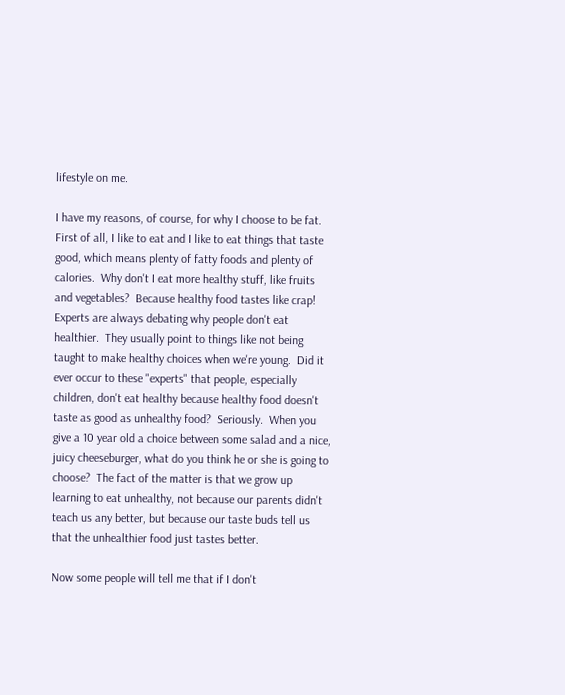lifestyle on me.

I have my reasons, of course, for why I choose to be fat.  First of all, I like to eat and I like to eat things that taste good, which means plenty of fatty foods and plenty of calories.  Why don't I eat more healthy stuff, like fruits and vegetables?  Because healthy food tastes like crap!  Experts are always debating why people don't eat healthier.  They usually point to things like not being taught to make healthy choices when we're young.  Did it ever occur to these "experts" that people, especially children, don't eat healthy because healthy food doesn't taste as good as unhealthy food?  Seriously.  When you give a 10 year old a choice between some salad and a nice, juicy cheeseburger, what do you think he or she is going to choose?  The fact of the matter is that we grow up learning to eat unhealthy, not because our parents didn't teach us any better, but because our taste buds tell us that the unhealthier food just tastes better.

Now some people will tell me that if I don't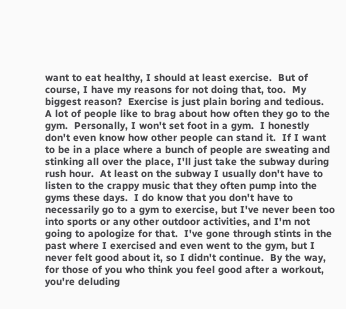want to eat healthy, I should at least exercise.  But of course, I have my reasons for not doing that, too.  My biggest reason?  Exercise is just plain boring and tedious.  A lot of people like to brag about how often they go to the gym.  Personally, I won't set foot in a gym.  I honestly don't even know how other people can stand it.  If I want to be in a place where a bunch of people are sweating and stinking all over the place, I'll just take the subway during rush hour.  At least on the subway I usually don't have to listen to the crappy music that they often pump into the gyms these days.  I do know that you don't have to necessarily go to a gym to exercise, but I've never been too into sports or any other outdoor activities, and I'm not going to apologize for that.  I've gone through stints in the past where I exercised and even went to the gym, but I never felt good about it, so I didn't continue.  By the way, for those of you who think you feel good after a workout, you're deluding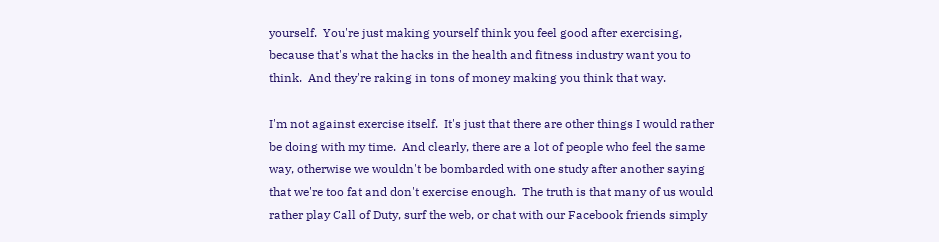yourself.  You're just making yourself think you feel good after exercising, because that's what the hacks in the health and fitness industry want you to think.  And they're raking in tons of money making you think that way.

I'm not against exercise itself.  It's just that there are other things I would rather be doing with my time.  And clearly, there are a lot of people who feel the same way, otherwise we wouldn't be bombarded with one study after another saying that we're too fat and don't exercise enough.  The truth is that many of us would rather play Call of Duty, surf the web, or chat with our Facebook friends simply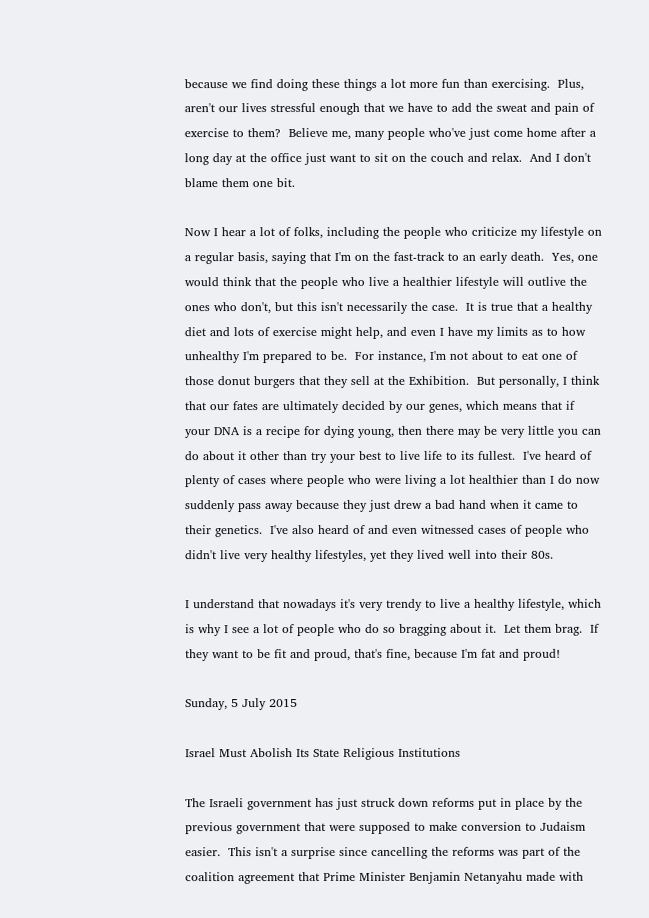because we find doing these things a lot more fun than exercising.  Plus, aren't our lives stressful enough that we have to add the sweat and pain of exercise to them?  Believe me, many people who've just come home after a long day at the office just want to sit on the couch and relax.  And I don't blame them one bit.

Now I hear a lot of folks, including the people who criticize my lifestyle on a regular basis, saying that I'm on the fast-track to an early death.  Yes, one would think that the people who live a healthier lifestyle will outlive the ones who don't, but this isn't necessarily the case.  It is true that a healthy diet and lots of exercise might help, and even I have my limits as to how unhealthy I'm prepared to be.  For instance, I'm not about to eat one of those donut burgers that they sell at the Exhibition.  But personally, I think that our fates are ultimately decided by our genes, which means that if your DNA is a recipe for dying young, then there may be very little you can do about it other than try your best to live life to its fullest.  I've heard of plenty of cases where people who were living a lot healthier than I do now suddenly pass away because they just drew a bad hand when it came to their genetics.  I've also heard of and even witnessed cases of people who didn't live very healthy lifestyles, yet they lived well into their 80s.

I understand that nowadays it's very trendy to live a healthy lifestyle, which is why I see a lot of people who do so bragging about it.  Let them brag.  If they want to be fit and proud, that's fine, because I'm fat and proud!

Sunday, 5 July 2015

Israel Must Abolish Its State Religious Institutions

The Israeli government has just struck down reforms put in place by the previous government that were supposed to make conversion to Judaism easier.  This isn't a surprise since cancelling the reforms was part of the coalition agreement that Prime Minister Benjamin Netanyahu made with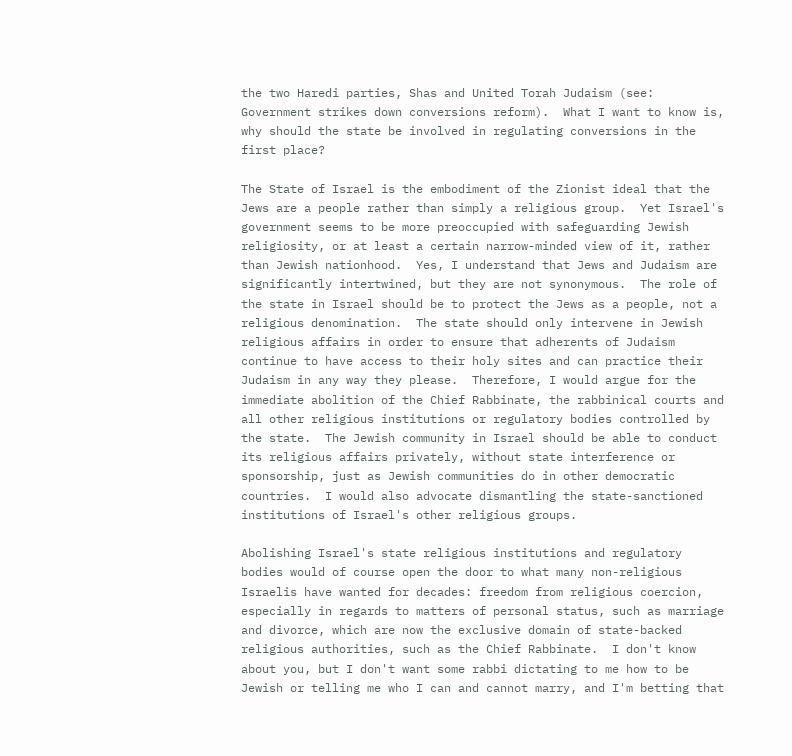the two Haredi parties, Shas and United Torah Judaism (see: Government strikes down conversions reform).  What I want to know is, why should the state be involved in regulating conversions in the first place?

The State of Israel is the embodiment of the Zionist ideal that the Jews are a people rather than simply a religious group.  Yet Israel's government seems to be more preoccupied with safeguarding Jewish religiosity, or at least a certain narrow-minded view of it, rather than Jewish nationhood.  Yes, I understand that Jews and Judaism are significantly intertwined, but they are not synonymous.  The role of the state in Israel should be to protect the Jews as a people, not a religious denomination.  The state should only intervene in Jewish religious affairs in order to ensure that adherents of Judaism continue to have access to their holy sites and can practice their Judaism in any way they please.  Therefore, I would argue for the immediate abolition of the Chief Rabbinate, the rabbinical courts and all other religious institutions or regulatory bodies controlled by the state.  The Jewish community in Israel should be able to conduct its religious affairs privately, without state interference or sponsorship, just as Jewish communities do in other democratic countries.  I would also advocate dismantling the state-sanctioned institutions of Israel's other religious groups.

Abolishing Israel's state religious institutions and regulatory bodies would of course open the door to what many non-religious Israelis have wanted for decades: freedom from religious coercion, especially in regards to matters of personal status, such as marriage and divorce, which are now the exclusive domain of state-backed religious authorities, such as the Chief Rabbinate.  I don't know about you, but I don't want some rabbi dictating to me how to be Jewish or telling me who I can and cannot marry, and I'm betting that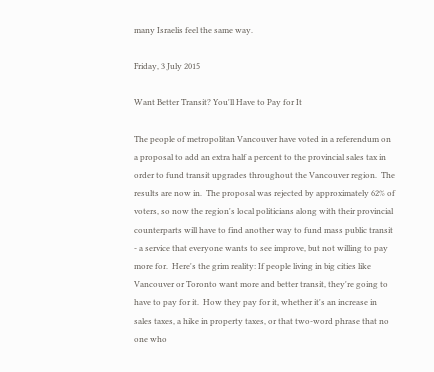many Israelis feel the same way.

Friday, 3 July 2015

Want Better Transit? You'll Have to Pay for It

The people of metropolitan Vancouver have voted in a referendum on a proposal to add an extra half a percent to the provincial sales tax in order to fund transit upgrades throughout the Vancouver region.  The results are now in.  The proposal was rejected by approximately 62% of voters, so now the region's local politicians along with their provincial counterparts will have to find another way to fund mass public transit - a service that everyone wants to see improve, but not willing to pay more for.  Here's the grim reality: If people living in big cities like Vancouver or Toronto want more and better transit, they're going to have to pay for it.  How they pay for it, whether it's an increase in sales taxes, a hike in property taxes, or that two-word phrase that no one who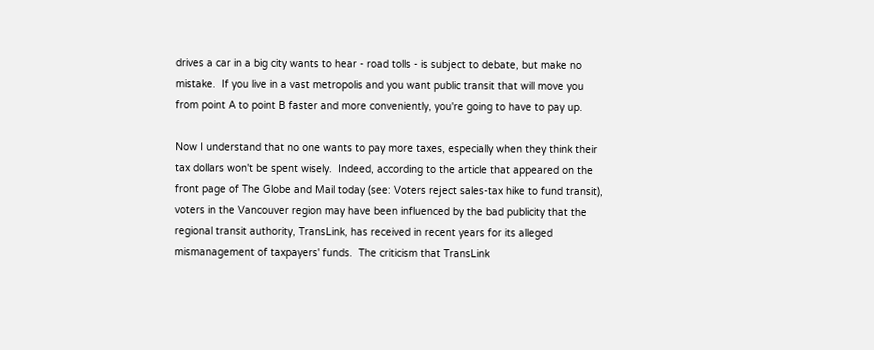drives a car in a big city wants to hear - road tolls - is subject to debate, but make no mistake.  If you live in a vast metropolis and you want public transit that will move you from point A to point B faster and more conveniently, you're going to have to pay up.

Now I understand that no one wants to pay more taxes, especially when they think their tax dollars won't be spent wisely.  Indeed, according to the article that appeared on the front page of The Globe and Mail today (see: Voters reject sales-tax hike to fund transit), voters in the Vancouver region may have been influenced by the bad publicity that the regional transit authority, TransLink, has received in recent years for its alleged mismanagement of taxpayers' funds.  The criticism that TransLink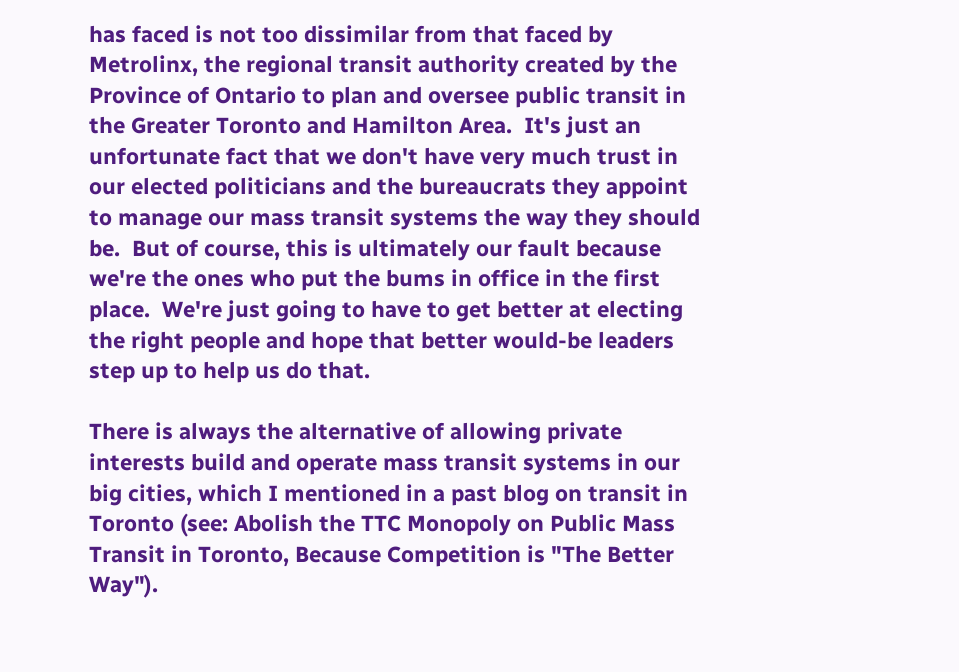has faced is not too dissimilar from that faced by Metrolinx, the regional transit authority created by the Province of Ontario to plan and oversee public transit in the Greater Toronto and Hamilton Area.  It's just an unfortunate fact that we don't have very much trust in our elected politicians and the bureaucrats they appoint to manage our mass transit systems the way they should be.  But of course, this is ultimately our fault because we're the ones who put the bums in office in the first place.  We're just going to have to get better at electing the right people and hope that better would-be leaders step up to help us do that.

There is always the alternative of allowing private interests build and operate mass transit systems in our big cities, which I mentioned in a past blog on transit in Toronto (see: Abolish the TTC Monopoly on Public Mass Transit in Toronto, Because Competition is "The Better Way").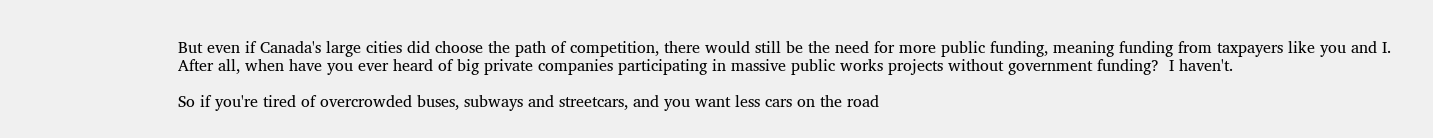But even if Canada's large cities did choose the path of competition, there would still be the need for more public funding, meaning funding from taxpayers like you and I.  After all, when have you ever heard of big private companies participating in massive public works projects without government funding?  I haven't.

So if you're tired of overcrowded buses, subways and streetcars, and you want less cars on the road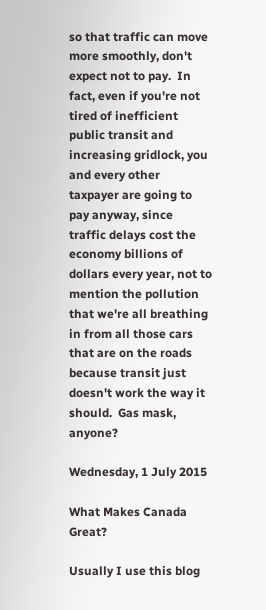so that traffic can move more smoothly, don't expect not to pay.  In fact, even if you're not tired of inefficient public transit and increasing gridlock, you and every other taxpayer are going to pay anyway, since traffic delays cost the economy billions of dollars every year, not to mention the pollution that we're all breathing in from all those cars that are on the roads because transit just doesn't work the way it should.  Gas mask, anyone?

Wednesday, 1 July 2015

What Makes Canada Great?

Usually I use this blog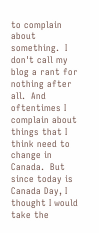to complain about something.  I don't call my blog a rant for nothing after all.  And oftentimes I complain about things that I think need to change in Canada.  But since today is Canada Day, I thought I would take the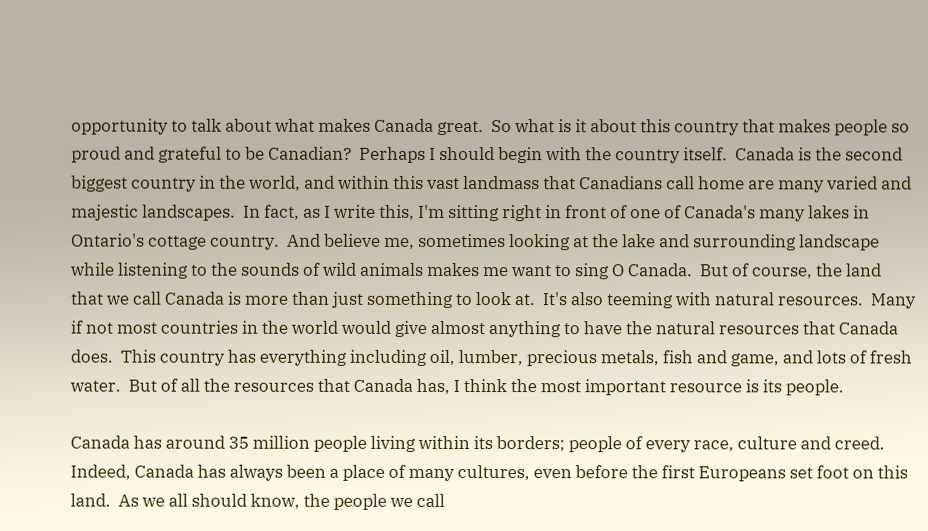opportunity to talk about what makes Canada great.  So what is it about this country that makes people so proud and grateful to be Canadian?  Perhaps I should begin with the country itself.  Canada is the second biggest country in the world, and within this vast landmass that Canadians call home are many varied and majestic landscapes.  In fact, as I write this, I'm sitting right in front of one of Canada's many lakes in Ontario's cottage country.  And believe me, sometimes looking at the lake and surrounding landscape while listening to the sounds of wild animals makes me want to sing O Canada.  But of course, the land that we call Canada is more than just something to look at.  It's also teeming with natural resources.  Many if not most countries in the world would give almost anything to have the natural resources that Canada does.  This country has everything including oil, lumber, precious metals, fish and game, and lots of fresh water.  But of all the resources that Canada has, I think the most important resource is its people.

Canada has around 35 million people living within its borders; people of every race, culture and creed.  Indeed, Canada has always been a place of many cultures, even before the first Europeans set foot on this land.  As we all should know, the people we call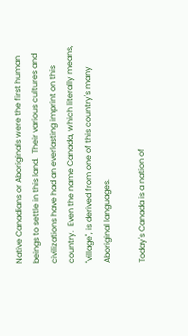Native Canadians or Aboriginals were the first human beings to settle in this land.  Their various cultures and civilizations have had an everlasting imprint on this country.  Even the name Canada, which literally means, "village", is derived from one of this country's many Aboriginal languages.

Today's Canada is a nation of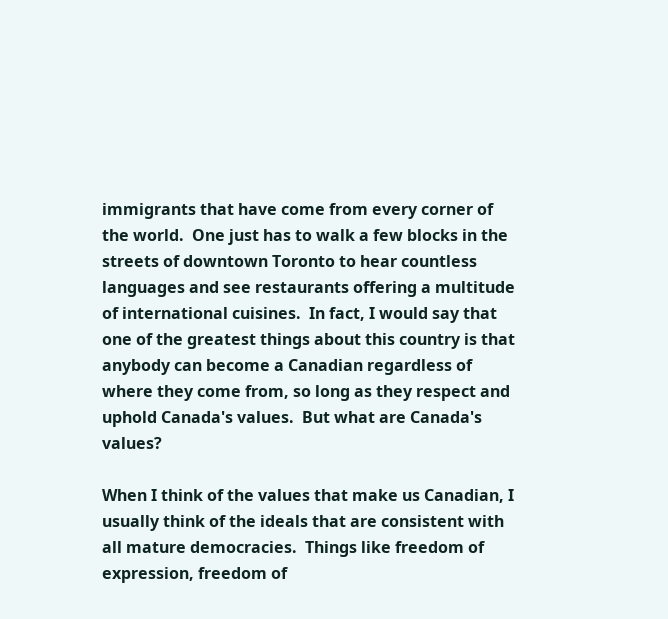immigrants that have come from every corner of the world.  One just has to walk a few blocks in the streets of downtown Toronto to hear countless languages and see restaurants offering a multitude of international cuisines.  In fact, I would say that one of the greatest things about this country is that anybody can become a Canadian regardless of where they come from, so long as they respect and uphold Canada's values.  But what are Canada's values?

When I think of the values that make us Canadian, I usually think of the ideals that are consistent with all mature democracies.  Things like freedom of expression, freedom of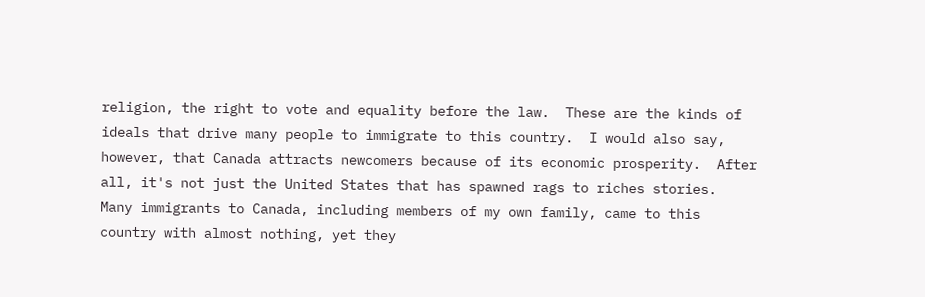religion, the right to vote and equality before the law.  These are the kinds of ideals that drive many people to immigrate to this country.  I would also say, however, that Canada attracts newcomers because of its economic prosperity.  After all, it's not just the United States that has spawned rags to riches stories.  Many immigrants to Canada, including members of my own family, came to this country with almost nothing, yet they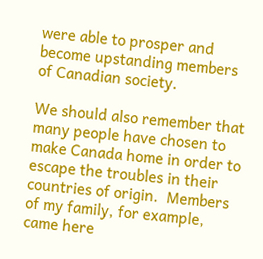were able to prosper and become upstanding members of Canadian society.

We should also remember that many people have chosen to make Canada home in order to escape the troubles in their countries of origin.  Members of my family, for example, came here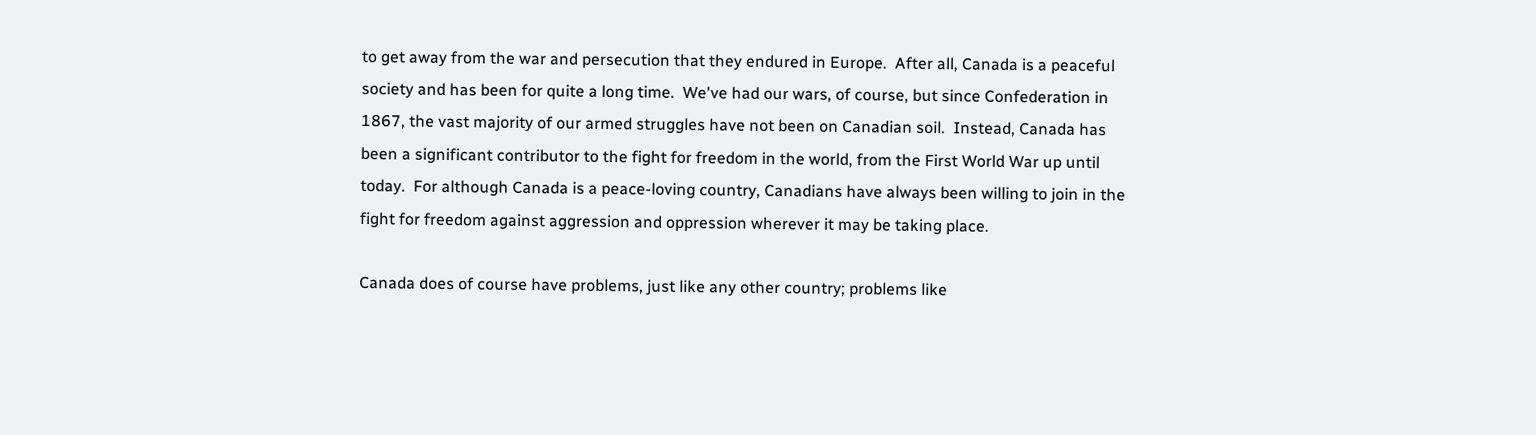to get away from the war and persecution that they endured in Europe.  After all, Canada is a peaceful society and has been for quite a long time.  We've had our wars, of course, but since Confederation in 1867, the vast majority of our armed struggles have not been on Canadian soil.  Instead, Canada has been a significant contributor to the fight for freedom in the world, from the First World War up until today.  For although Canada is a peace-loving country, Canadians have always been willing to join in the fight for freedom against aggression and oppression wherever it may be taking place.

Canada does of course have problems, just like any other country; problems like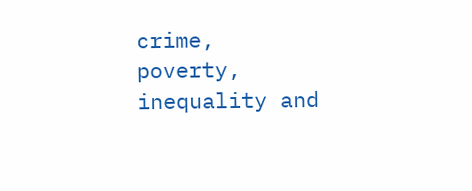crime, poverty, inequality and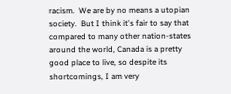racism.  We are by no means a utopian society.  But I think it's fair to say that compared to many other nation-states around the world, Canada is a pretty good place to live, so despite its shortcomings, I am very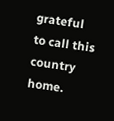grateful to call this country home.